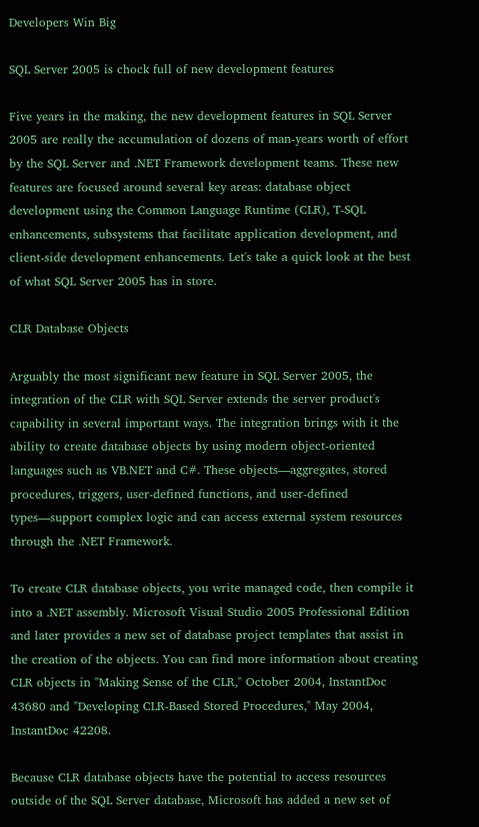Developers Win Big

SQL Server 2005 is chock full of new development features

Five years in the making, the new development features in SQL Server 2005 are really the accumulation of dozens of man-years worth of effort by the SQL Server and .NET Framework development teams. These new features are focused around several key areas: database object development using the Common Language Runtime (CLR), T-SQL enhancements, subsystems that facilitate application development, and client-side development enhancements. Let's take a quick look at the best of what SQL Server 2005 has in store.

CLR Database Objects

Arguably the most significant new feature in SQL Server 2005, the integration of the CLR with SQL Server extends the server product's capability in several important ways. The integration brings with it the ability to create database objects by using modern object-oriented languages such as VB.NET and C#. These objects—aggregates, stored procedures, triggers, user-defined functions, and user-defined types—support complex logic and can access external system resources through the .NET Framework.

To create CLR database objects, you write managed code, then compile it into a .NET assembly. Microsoft Visual Studio 2005 Professional Edition and later provides a new set of database project templates that assist in the creation of the objects. You can find more information about creating CLR objects in "Making Sense of the CLR," October 2004, InstantDoc 43680 and "Developing CLR-Based Stored Procedures," May 2004, InstantDoc 42208.

Because CLR database objects have the potential to access resources outside of the SQL Server database, Microsoft has added a new set of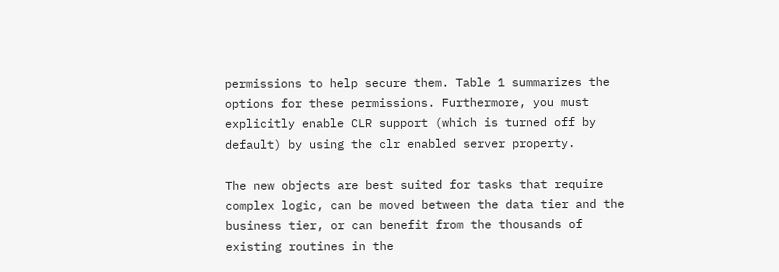permissions to help secure them. Table 1 summarizes the options for these permissions. Furthermore, you must explicitly enable CLR support (which is turned off by default) by using the clr enabled server property.

The new objects are best suited for tasks that require complex logic, can be moved between the data tier and the business tier, or can benefit from the thousands of existing routines in the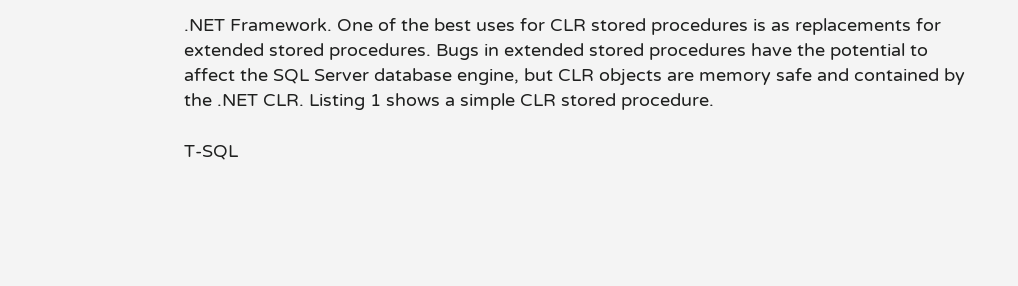.NET Framework. One of the best uses for CLR stored procedures is as replacements for extended stored procedures. Bugs in extended stored procedures have the potential to affect the SQL Server database engine, but CLR objects are memory safe and contained by the .NET CLR. Listing 1 shows a simple CLR stored procedure.

T-SQL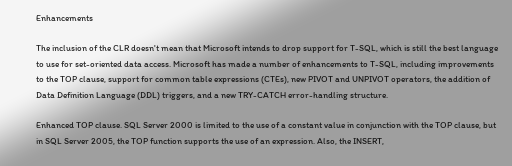Enhancements

The inclusion of the CLR doesn't mean that Microsoft intends to drop support for T-SQL, which is still the best language to use for set-oriented data access. Microsoft has made a number of enhancements to T-SQL, including improvements to the TOP clause, support for common table expressions (CTEs), new PIVOT and UNPIVOT operators, the addition of Data Definition Language (DDL) triggers, and a new TRY-CATCH error-handling structure.

Enhanced TOP clause. SQL Server 2000 is limited to the use of a constant value in conjunction with the TOP clause, but in SQL Server 2005, the TOP function supports the use of an expression. Also, the INSERT,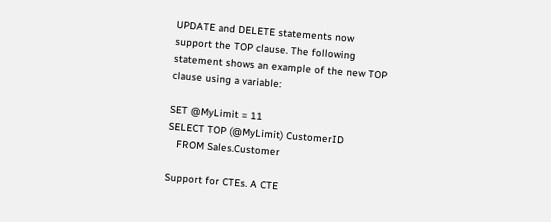UPDATE and DELETE statements now support the TOP clause. The following statement shows an example of the new TOP clause using a variable:

SET @MyLimit = 11
SELECT TOP (@MyLimit) CustomerID
   FROM Sales.Customer

Support for CTEs. A CTE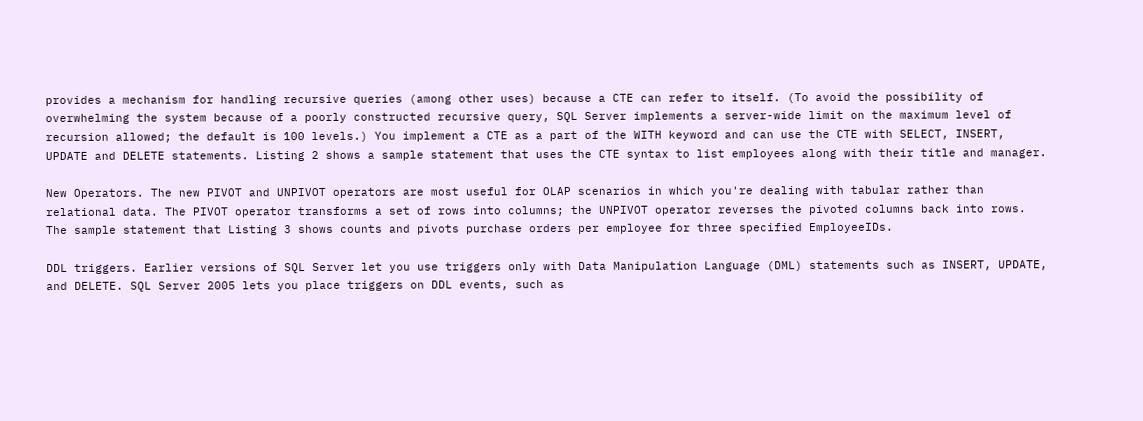provides a mechanism for handling recursive queries (among other uses) because a CTE can refer to itself. (To avoid the possibility of overwhelming the system because of a poorly constructed recursive query, SQL Server implements a server-wide limit on the maximum level of recursion allowed; the default is 100 levels.) You implement a CTE as a part of the WITH keyword and can use the CTE with SELECT, INSERT, UPDATE and DELETE statements. Listing 2 shows a sample statement that uses the CTE syntax to list employees along with their title and manager.

New Operators. The new PIVOT and UNPIVOT operators are most useful for OLAP scenarios in which you're dealing with tabular rather than relational data. The PIVOT operator transforms a set of rows into columns; the UNPIVOT operator reverses the pivoted columns back into rows. The sample statement that Listing 3 shows counts and pivots purchase orders per employee for three specified EmployeeIDs.

DDL triggers. Earlier versions of SQL Server let you use triggers only with Data Manipulation Language (DML) statements such as INSERT, UPDATE, and DELETE. SQL Server 2005 lets you place triggers on DDL events, such as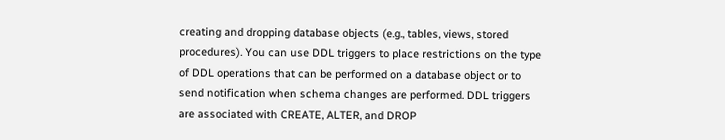creating and dropping database objects (e.g., tables, views, stored procedures). You can use DDL triggers to place restrictions on the type of DDL operations that can be performed on a database object or to send notification when schema changes are performed. DDL triggers are associated with CREATE, ALTER, and DROP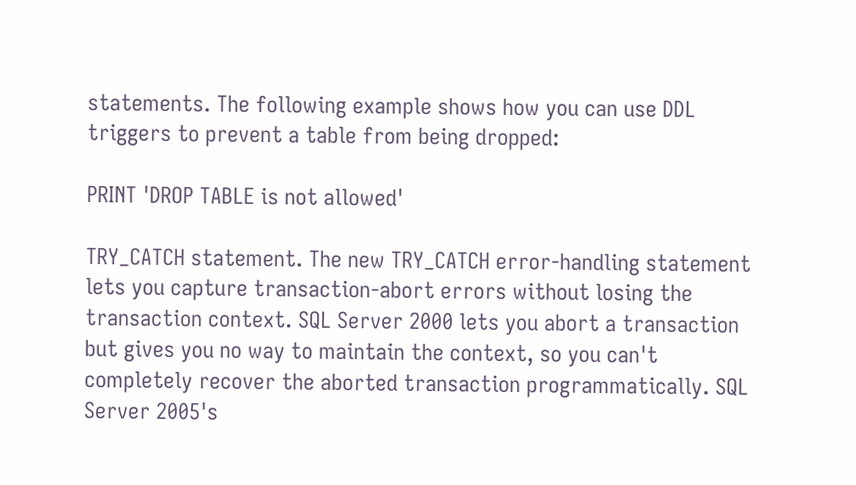statements. The following example shows how you can use DDL triggers to prevent a table from being dropped:

PRINT 'DROP TABLE is not allowed'

TRY_CATCH statement. The new TRY_CATCH error-handling statement lets you capture transaction-abort errors without losing the transaction context. SQL Server 2000 lets you abort a transaction but gives you no way to maintain the context, so you can't completely recover the aborted transaction programmatically. SQL Server 2005's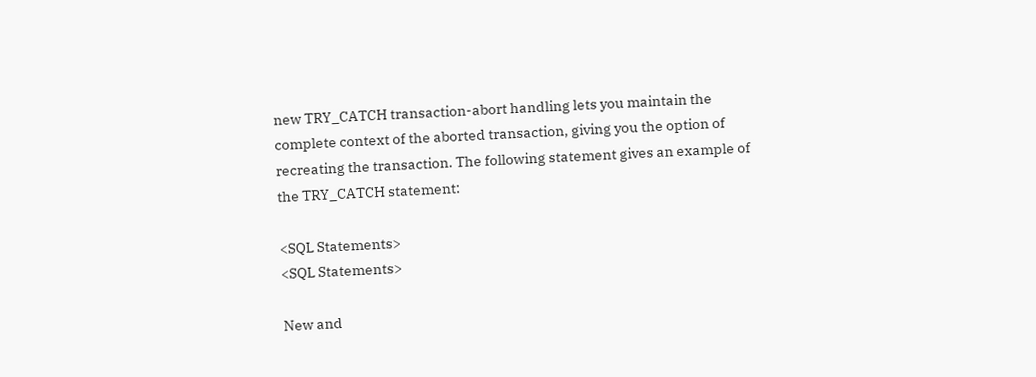new TRY_CATCH transaction-abort handling lets you maintain the complete context of the aborted transaction, giving you the option of recreating the transaction. The following statement gives an example of the TRY_CATCH statement:

<SQL Statements>
<SQL Statements>

New and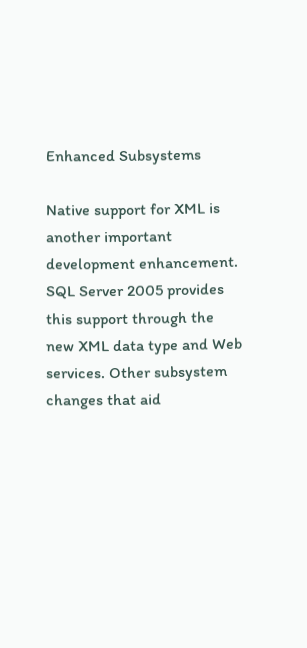Enhanced Subsystems

Native support for XML is another important development enhancement. SQL Server 2005 provides this support through the new XML data type and Web services. Other subsystem changes that aid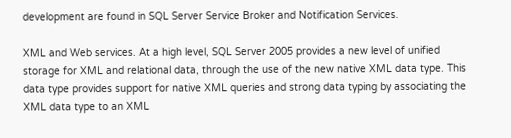development are found in SQL Server Service Broker and Notification Services.

XML and Web services. At a high level, SQL Server 2005 provides a new level of unified storage for XML and relational data, through the use of the new native XML data type. This data type provides support for native XML queries and strong data typing by associating the XML data type to an XML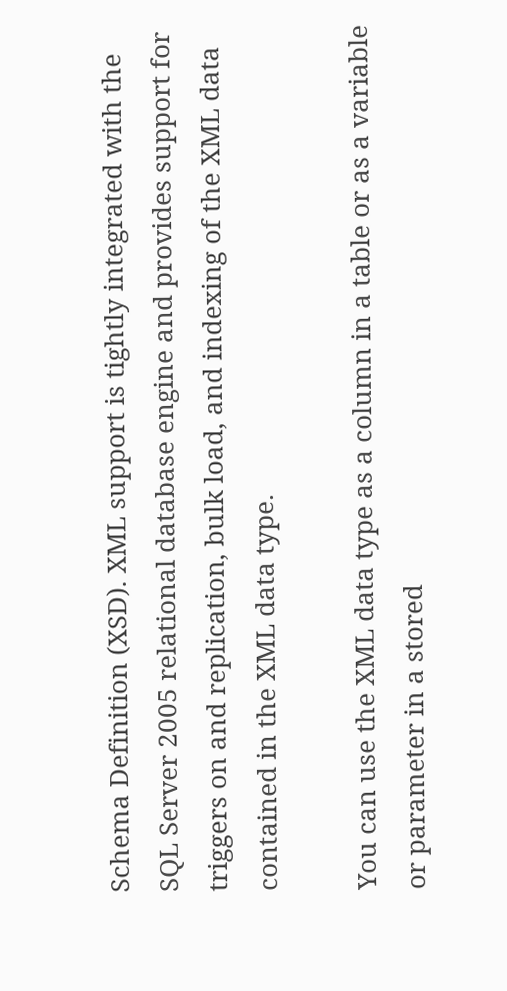Schema Definition (XSD). XML support is tightly integrated with the SQL Server 2005 relational database engine and provides support for triggers on and replication, bulk load, and indexing of the XML data contained in the XML data type.

You can use the XML data type as a column in a table or as a variable or parameter in a stored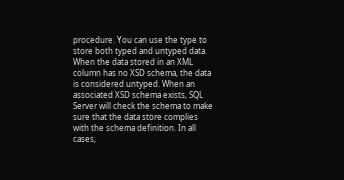procedure. You can use the type to store both typed and untyped data. When the data stored in an XML column has no XSD schema, the data is considered untyped. When an associated XSD schema exists, SQL Server will check the schema to make sure that the data store complies with the schema definition. In all cases,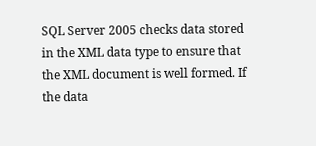SQL Server 2005 checks data stored in the XML data type to ensure that the XML document is well formed. If the data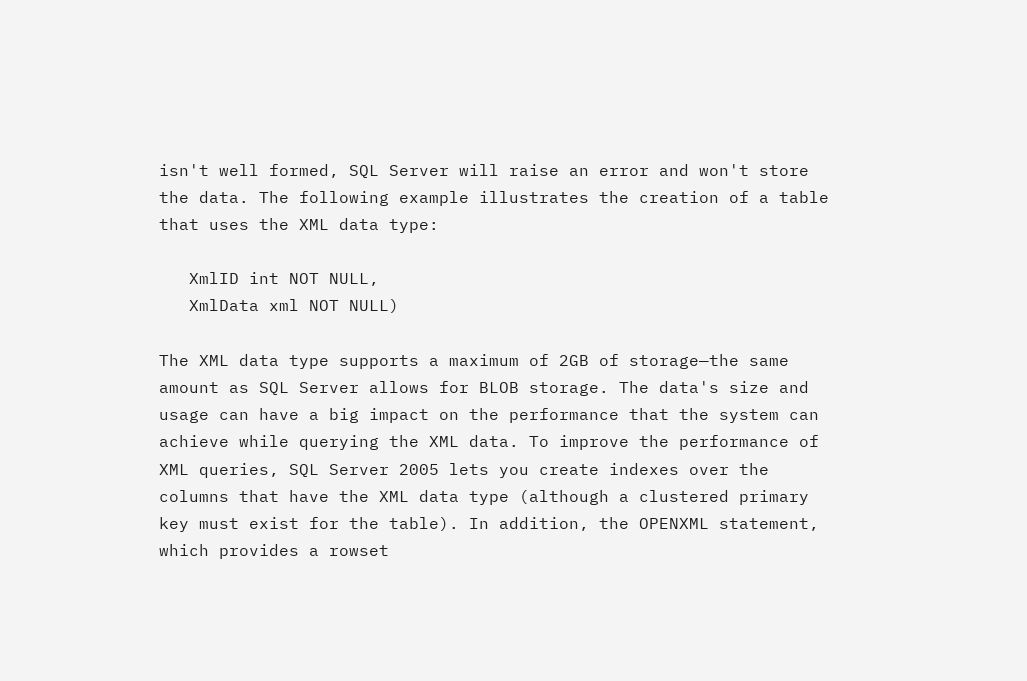isn't well formed, SQL Server will raise an error and won't store the data. The following example illustrates the creation of a table that uses the XML data type:

   XmlID int NOT NULL,
   XmlData xml NOT NULL)

The XML data type supports a maximum of 2GB of storage—the same amount as SQL Server allows for BLOB storage. The data's size and usage can have a big impact on the performance that the system can achieve while querying the XML data. To improve the performance of XML queries, SQL Server 2005 lets you create indexes over the columns that have the XML data type (although a clustered primary key must exist for the table). In addition, the OPENXML statement, which provides a rowset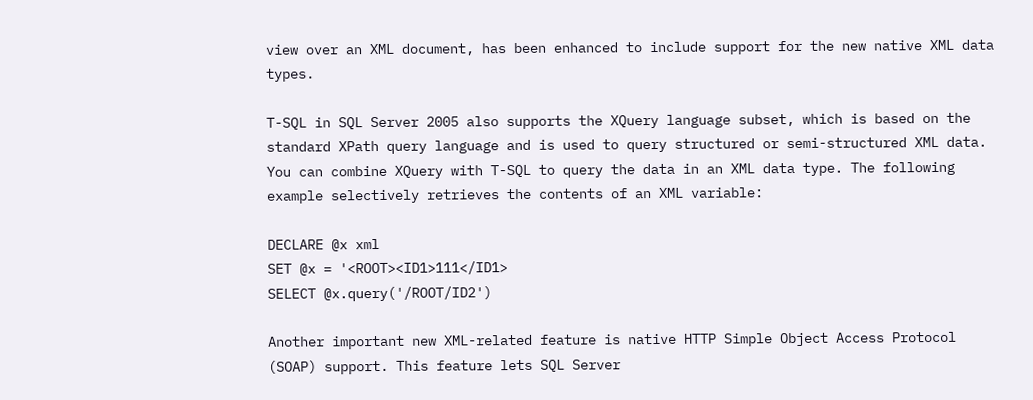view over an XML document, has been enhanced to include support for the new native XML data types.

T-SQL in SQL Server 2005 also supports the XQuery language subset, which is based on the standard XPath query language and is used to query structured or semi-structured XML data. You can combine XQuery with T-SQL to query the data in an XML data type. The following example selectively retrieves the contents of an XML variable:

DECLARE @x xml
SET @x = '<ROOT><ID1>111</ID1>
SELECT @x.query('/ROOT/ID2')

Another important new XML-related feature is native HTTP Simple Object Access Protocol (SOAP) support. This feature lets SQL Server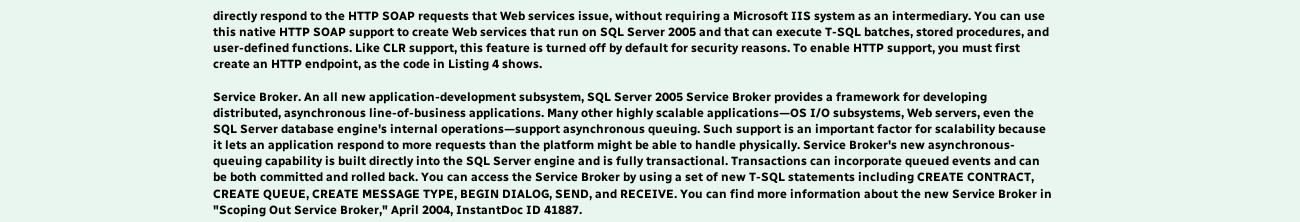directly respond to the HTTP SOAP requests that Web services issue, without requiring a Microsoft IIS system as an intermediary. You can use this native HTTP SOAP support to create Web services that run on SQL Server 2005 and that can execute T-SQL batches, stored procedures, and user-defined functions. Like CLR support, this feature is turned off by default for security reasons. To enable HTTP support, you must first create an HTTP endpoint, as the code in Listing 4 shows.

Service Broker. An all new application-development subsystem, SQL Server 2005 Service Broker provides a framework for developing distributed, asynchronous line-of-business applications. Many other highly scalable applications—OS I/O subsystems, Web servers, even the SQL Server database engine's internal operations—support asynchronous queuing. Such support is an important factor for scalability because it lets an application respond to more requests than the platform might be able to handle physically. Service Broker's new asynchronous-queuing capability is built directly into the SQL Server engine and is fully transactional. Transactions can incorporate queued events and can be both committed and rolled back. You can access the Service Broker by using a set of new T-SQL statements including CREATE CONTRACT, CREATE QUEUE, CREATE MESSAGE TYPE, BEGIN DIALOG, SEND, and RECEIVE. You can find more information about the new Service Broker in "Scoping Out Service Broker," April 2004, InstantDoc ID 41887.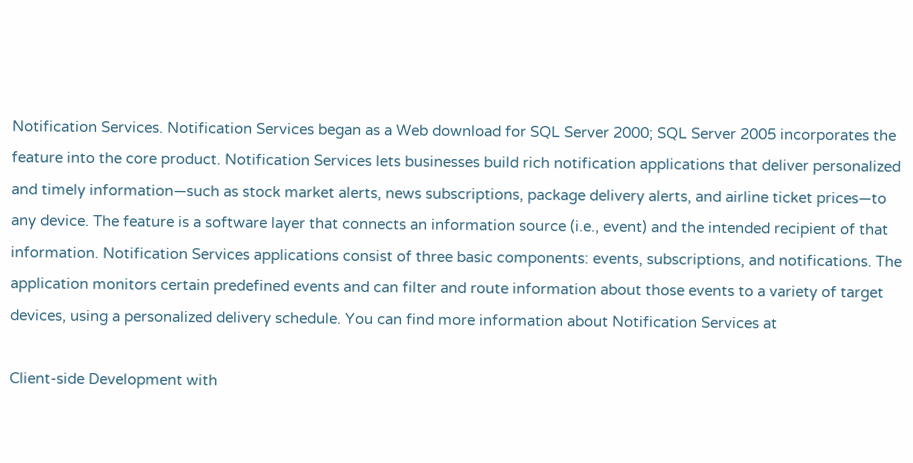Notification Services. Notification Services began as a Web download for SQL Server 2000; SQL Server 2005 incorporates the feature into the core product. Notification Services lets businesses build rich notification applications that deliver personalized and timely information—such as stock market alerts, news subscriptions, package delivery alerts, and airline ticket prices—to any device. The feature is a software layer that connects an information source (i.e., event) and the intended recipient of that information. Notification Services applications consist of three basic components: events, subscriptions, and notifications. The application monitors certain predefined events and can filter and route information about those events to a variety of target devices, using a personalized delivery schedule. You can find more information about Notification Services at

Client-side Development with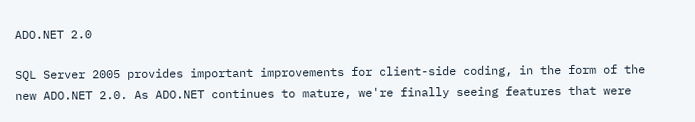ADO.NET 2.0

SQL Server 2005 provides important improvements for client-side coding, in the form of the new ADO.NET 2.0. As ADO.NET continues to mature, we're finally seeing features that were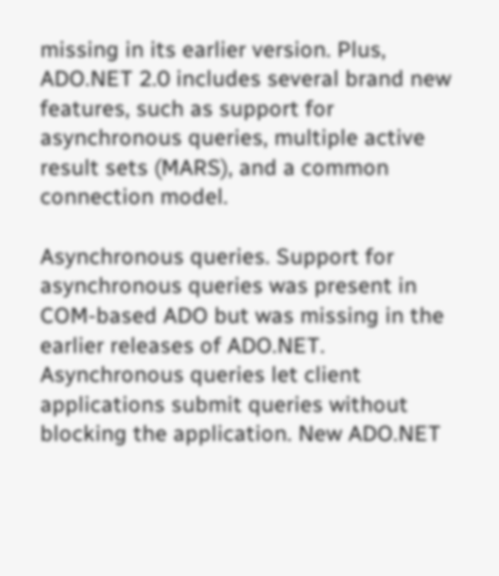missing in its earlier version. Plus, ADO.NET 2.0 includes several brand new features, such as support for asynchronous queries, multiple active result sets (MARS), and a common connection model.

Asynchronous queries. Support for asynchronous queries was present in COM-based ADO but was missing in the earlier releases of ADO.NET. Asynchronous queries let client applications submit queries without blocking the application. New ADO.NET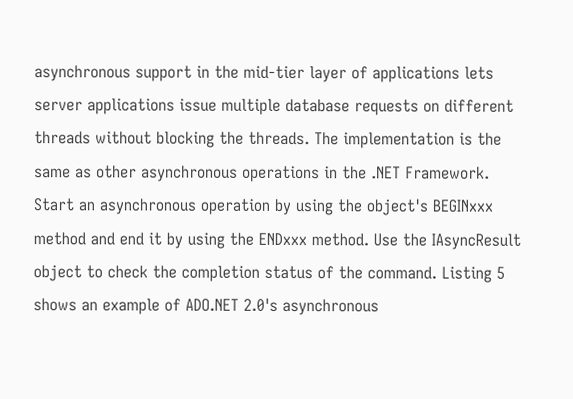asynchronous support in the mid-tier layer of applications lets server applications issue multiple database requests on different threads without blocking the threads. The implementation is the same as other asynchronous operations in the .NET Framework. Start an asynchronous operation by using the object's BEGINxxx method and end it by using the ENDxxx method. Use the IAsyncResult object to check the completion status of the command. Listing 5 shows an example of ADO.NET 2.0's asynchronous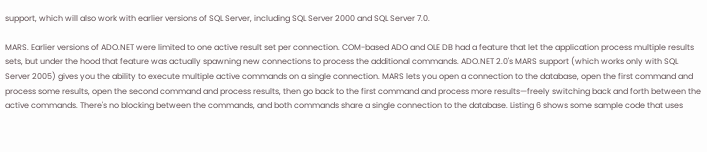support, which will also work with earlier versions of SQL Server, including SQL Server 2000 and SQL Server 7.0.

MARS. Earlier versions of ADO.NET were limited to one active result set per connection. COM-based ADO and OLE DB had a feature that let the application process multiple results sets, but under the hood that feature was actually spawning new connections to process the additional commands. ADO.NET 2.0's MARS support (which works only with SQL Server 2005) gives you the ability to execute multiple active commands on a single connection. MARS lets you open a connection to the database, open the first command and process some results, open the second command and process results, then go back to the first command and process more results—freely switching back and forth between the active commands. There's no blocking between the commands, and both commands share a single connection to the database. Listing 6 shows some sample code that uses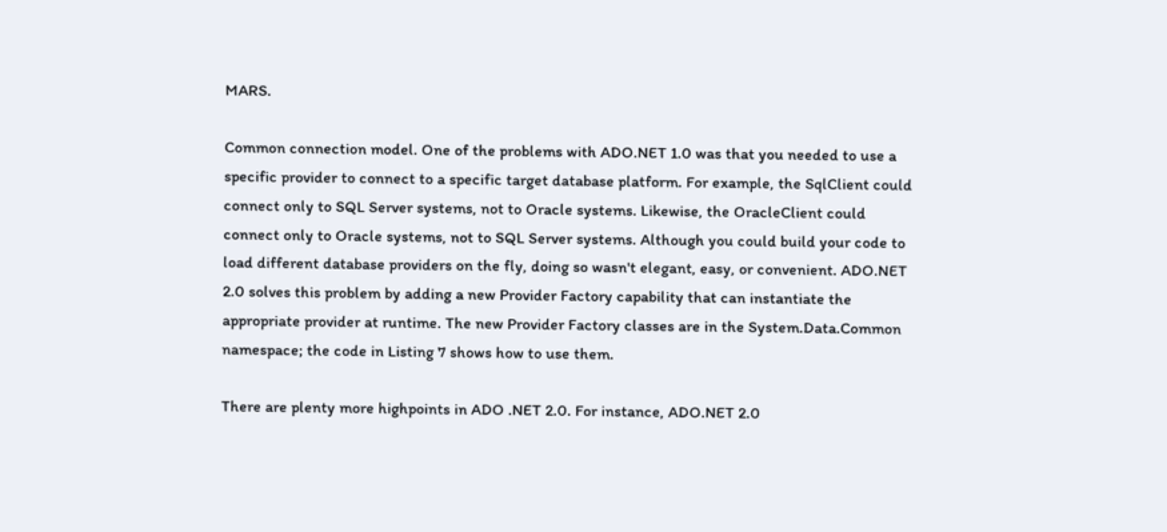MARS.

Common connection model. One of the problems with ADO.NET 1.0 was that you needed to use a specific provider to connect to a specific target database platform. For example, the SqlClient could connect only to SQL Server systems, not to Oracle systems. Likewise, the OracleClient could connect only to Oracle systems, not to SQL Server systems. Although you could build your code to load different database providers on the fly, doing so wasn't elegant, easy, or convenient. ADO.NET 2.0 solves this problem by adding a new Provider Factory capability that can instantiate the appropriate provider at runtime. The new Provider Factory classes are in the System.Data.Common namespace; the code in Listing 7 shows how to use them.

There are plenty more highpoints in ADO .NET 2.0. For instance, ADO.NET 2.0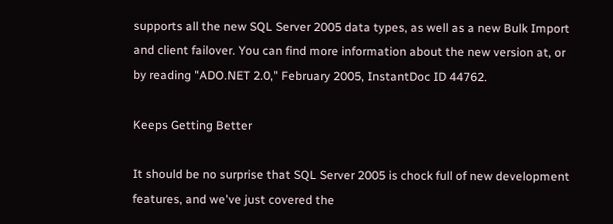supports all the new SQL Server 2005 data types, as well as a new Bulk Import and client failover. You can find more information about the new version at, or by reading "ADO.NET 2.0," February 2005, InstantDoc ID 44762.

Keeps Getting Better

It should be no surprise that SQL Server 2005 is chock full of new development features, and we've just covered the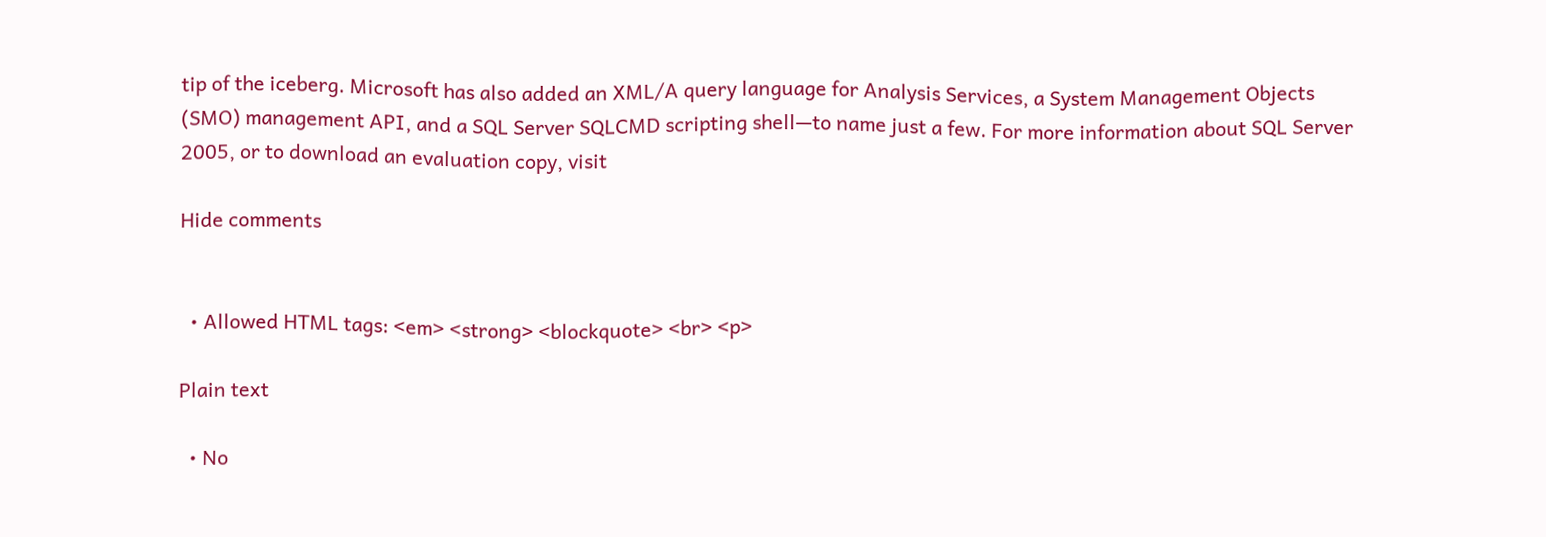tip of the iceberg. Microsoft has also added an XML/A query language for Analysis Services, a System Management Objects (SMO) management API, and a SQL Server SQLCMD scripting shell—to name just a few. For more information about SQL Server 2005, or to download an evaluation copy, visit

Hide comments


  • Allowed HTML tags: <em> <strong> <blockquote> <br> <p>

Plain text

  • No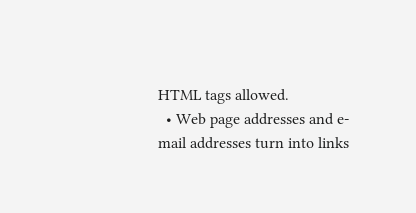HTML tags allowed.
  • Web page addresses and e-mail addresses turn into links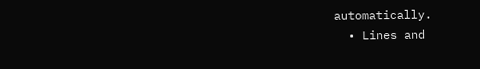automatically.
  • Lines and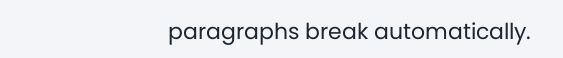paragraphs break automatically.